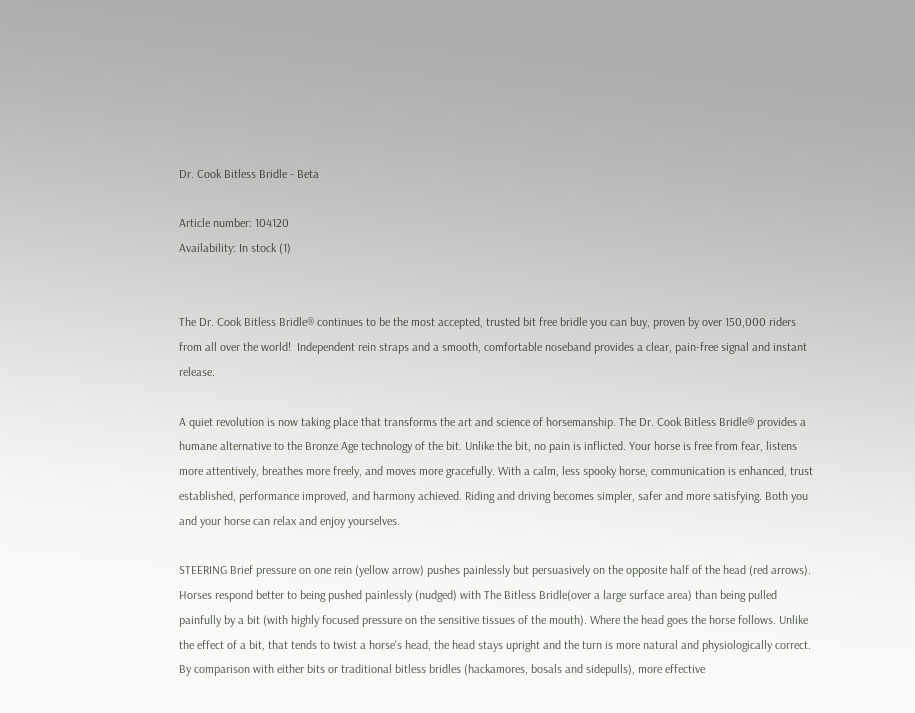Dr. Cook Bitless Bridle - Beta

Article number: 104120
Availability: In stock (1)


The Dr. Cook Bitless Bridle® continues to be the most accepted, trusted bit free bridle you can buy, proven by over 150,000 riders from all over the world!  Independent rein straps and a smooth, comfortable noseband provides a clear, pain-free signal and instant release.

A quiet revolution is now taking place that transforms the art and science of horsemanship. The Dr. Cook Bitless Bridle® provides a humane alternative to the Bronze Age technology of the bit. Unlike the bit, no pain is inflicted. Your horse is free from fear, listens more attentively, breathes more freely, and moves more gracefully. With a calm, less spooky horse, communication is enhanced, trust established, performance improved, and harmony achieved. Riding and driving becomes simpler, safer and more satisfying. Both you and your horse can relax and enjoy yourselves.

STEERING Brief pressure on one rein (yellow arrow) pushes painlessly but persuasively on the opposite half of the head (red arrows). Horses respond better to being pushed painlessly (nudged) with The Bitless Bridle(over a large surface area) than being pulled painfully by a bit (with highly focused pressure on the sensitive tissues of the mouth). Where the head goes the horse follows. Unlike the effect of a bit, that tends to twist a horse's head, the head stays upright and the turn is more natural and physiologically correct. By comparison with either bits or traditional bitless bridles (hackamores, bosals and sidepulls), more effective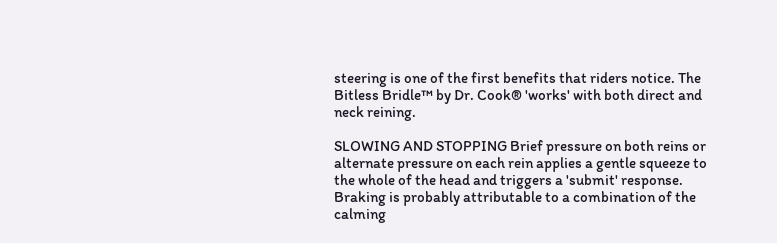steering is one of the first benefits that riders notice. The Bitless Bridle™ by Dr. Cook® 'works' with both direct and neck reining.

SLOWING AND STOPPING Brief pressure on both reins or alternate pressure on each rein applies a gentle squeeze to the whole of the head and triggers a 'submit' response. Braking is probably attributable to a combination of the calming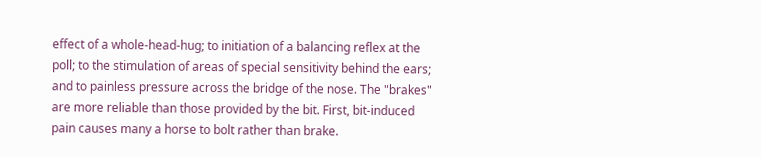effect of a whole-head-hug; to initiation of a balancing reflex at the poll; to the stimulation of areas of special sensitivity behind the ears; and to painless pressure across the bridge of the nose. The "brakes" are more reliable than those provided by the bit. First, bit-induced pain causes many a horse to bolt rather than brake.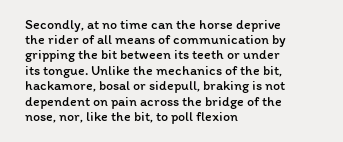Secondly, at no time can the horse deprive the rider of all means of communication by gripping the bit between its teeth or under its tongue. Unlike the mechanics of the bit, hackamore, bosal or sidepull, braking is not dependent on pain across the bridge of the nose, nor, like the bit, to poll flexion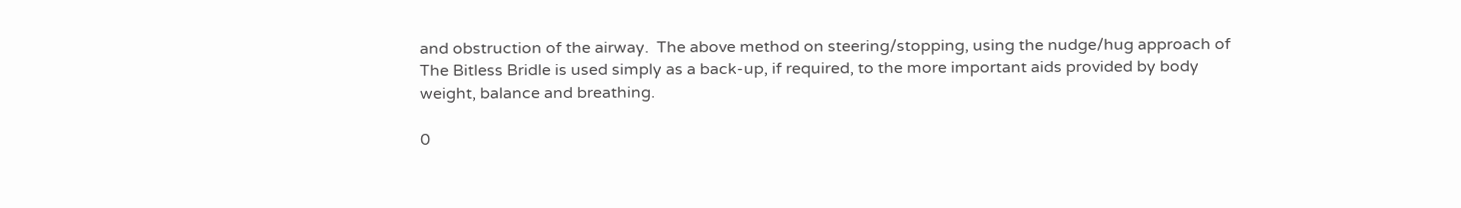and obstruction of the airway.  The above method on steering/stopping, using the nudge/hug approach of The Bitless Bridle is used simply as a back-up, if required, to the more important aids provided by body weight, balance and breathing.

0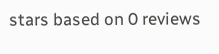stars based on 0 reviews